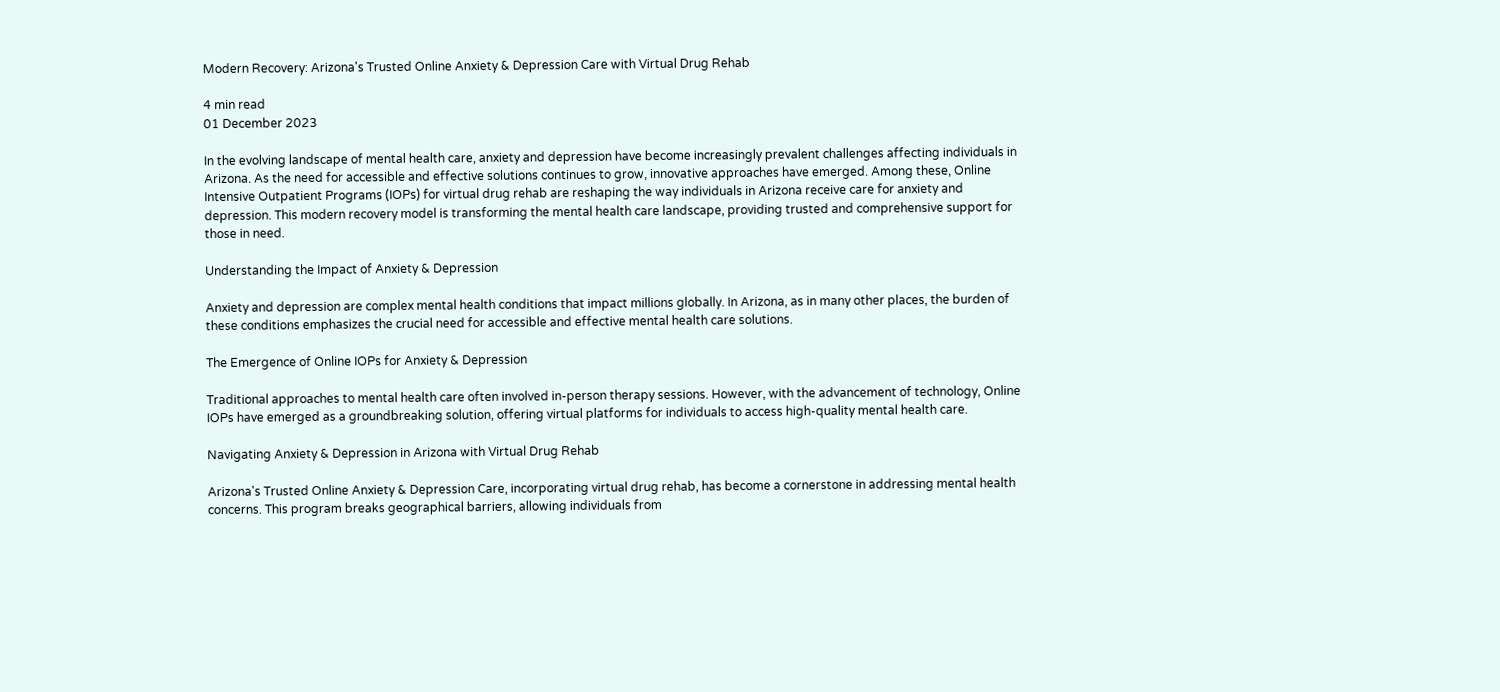Modern Recovery: Arizona's Trusted Online Anxiety & Depression Care with Virtual Drug Rehab

4 min read
01 December 2023

In the evolving landscape of mental health care, anxiety and depression have become increasingly prevalent challenges affecting individuals in Arizona. As the need for accessible and effective solutions continues to grow, innovative approaches have emerged. Among these, Online Intensive Outpatient Programs (IOPs) for virtual drug rehab are reshaping the way individuals in Arizona receive care for anxiety and depression. This modern recovery model is transforming the mental health care landscape, providing trusted and comprehensive support for those in need.

Understanding the Impact of Anxiety & Depression

Anxiety and depression are complex mental health conditions that impact millions globally. In Arizona, as in many other places, the burden of these conditions emphasizes the crucial need for accessible and effective mental health care solutions.

The Emergence of Online IOPs for Anxiety & Depression

Traditional approaches to mental health care often involved in-person therapy sessions. However, with the advancement of technology, Online IOPs have emerged as a groundbreaking solution, offering virtual platforms for individuals to access high-quality mental health care.

Navigating Anxiety & Depression in Arizona with Virtual Drug Rehab

Arizona's Trusted Online Anxiety & Depression Care, incorporating virtual drug rehab, has become a cornerstone in addressing mental health concerns. This program breaks geographical barriers, allowing individuals from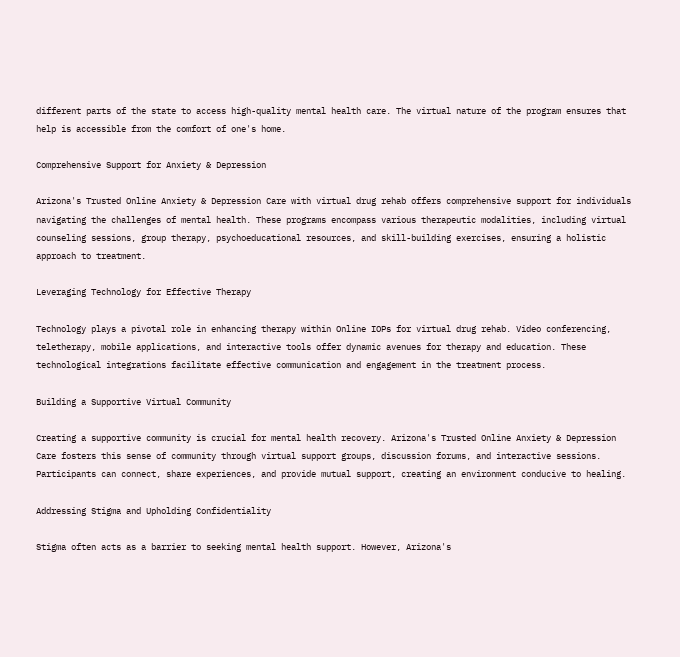different parts of the state to access high-quality mental health care. The virtual nature of the program ensures that help is accessible from the comfort of one's home.

Comprehensive Support for Anxiety & Depression

Arizona's Trusted Online Anxiety & Depression Care with virtual drug rehab offers comprehensive support for individuals navigating the challenges of mental health. These programs encompass various therapeutic modalities, including virtual counseling sessions, group therapy, psychoeducational resources, and skill-building exercises, ensuring a holistic approach to treatment.

Leveraging Technology for Effective Therapy

Technology plays a pivotal role in enhancing therapy within Online IOPs for virtual drug rehab. Video conferencing, teletherapy, mobile applications, and interactive tools offer dynamic avenues for therapy and education. These technological integrations facilitate effective communication and engagement in the treatment process.

Building a Supportive Virtual Community

Creating a supportive community is crucial for mental health recovery. Arizona's Trusted Online Anxiety & Depression Care fosters this sense of community through virtual support groups, discussion forums, and interactive sessions. Participants can connect, share experiences, and provide mutual support, creating an environment conducive to healing.

Addressing Stigma and Upholding Confidentiality

Stigma often acts as a barrier to seeking mental health support. However, Arizona's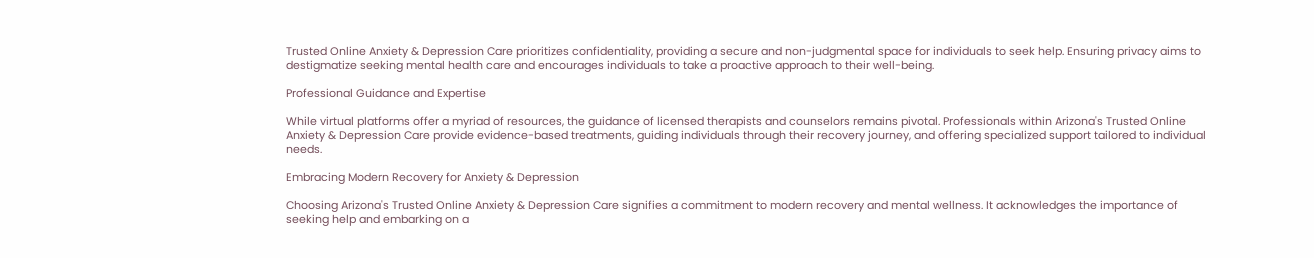Trusted Online Anxiety & Depression Care prioritizes confidentiality, providing a secure and non-judgmental space for individuals to seek help. Ensuring privacy aims to destigmatize seeking mental health care and encourages individuals to take a proactive approach to their well-being.

Professional Guidance and Expertise

While virtual platforms offer a myriad of resources, the guidance of licensed therapists and counselors remains pivotal. Professionals within Arizona's Trusted Online Anxiety & Depression Care provide evidence-based treatments, guiding individuals through their recovery journey, and offering specialized support tailored to individual needs.

Embracing Modern Recovery for Anxiety & Depression

Choosing Arizona's Trusted Online Anxiety & Depression Care signifies a commitment to modern recovery and mental wellness. It acknowledges the importance of seeking help and embarking on a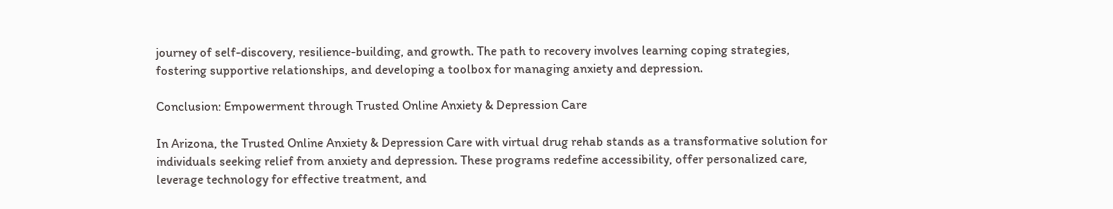journey of self-discovery, resilience-building, and growth. The path to recovery involves learning coping strategies, fostering supportive relationships, and developing a toolbox for managing anxiety and depression.

Conclusion: Empowerment through Trusted Online Anxiety & Depression Care

In Arizona, the Trusted Online Anxiety & Depression Care with virtual drug rehab stands as a transformative solution for individuals seeking relief from anxiety and depression. These programs redefine accessibility, offer personalized care, leverage technology for effective treatment, and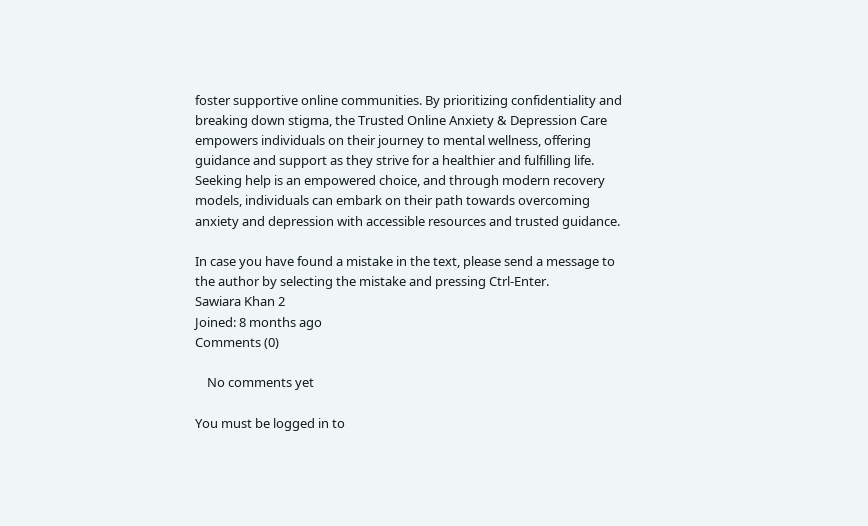foster supportive online communities. By prioritizing confidentiality and breaking down stigma, the Trusted Online Anxiety & Depression Care empowers individuals on their journey to mental wellness, offering guidance and support as they strive for a healthier and fulfilling life. Seeking help is an empowered choice, and through modern recovery models, individuals can embark on their path towards overcoming anxiety and depression with accessible resources and trusted guidance.

In case you have found a mistake in the text, please send a message to the author by selecting the mistake and pressing Ctrl-Enter.
Sawiara Khan 2
Joined: 8 months ago
Comments (0)

    No comments yet

You must be logged in to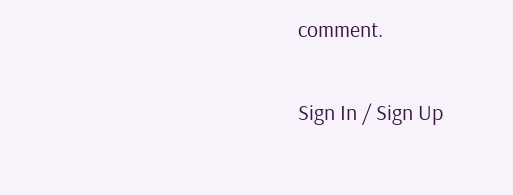comment.

Sign In / Sign Up